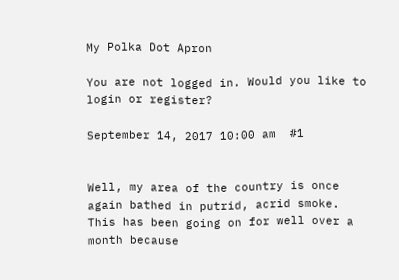My Polka Dot Apron

You are not logged in. Would you like to login or register?

September 14, 2017 10:00 am  #1


Well, my area of the country is once again bathed in putrid, acrid smoke.  This has been going on for well over a month because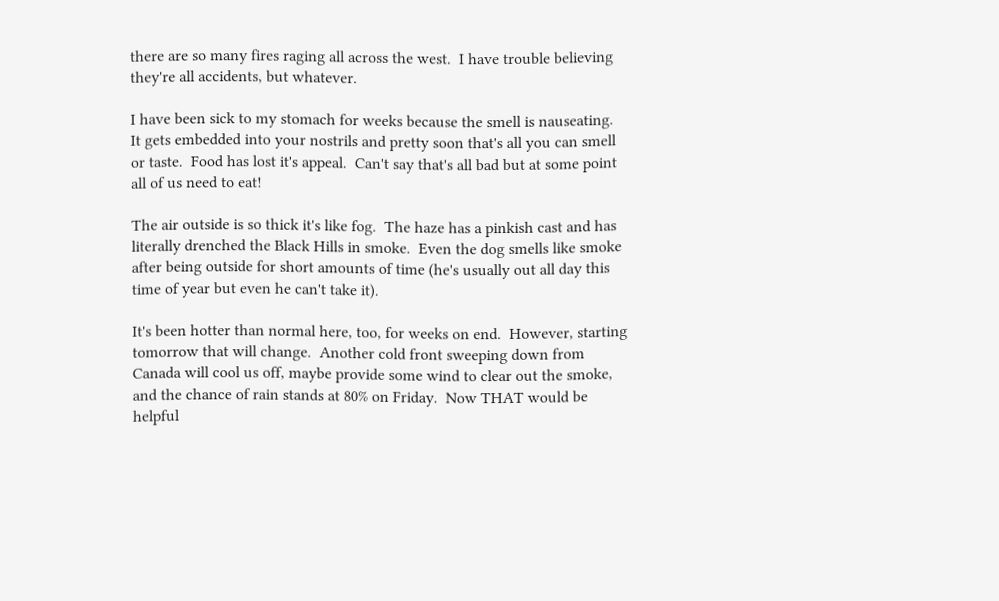there are so many fires raging all across the west.  I have trouble believing they're all accidents, but whatever.

I have been sick to my stomach for weeks because the smell is nauseating.  It gets embedded into your nostrils and pretty soon that's all you can smell or taste.  Food has lost it's appeal.  Can't say that's all bad but at some point all of us need to eat!

The air outside is so thick it's like fog.  The haze has a pinkish cast and has literally drenched the Black Hills in smoke.  Even the dog smells like smoke after being outside for short amounts of time (he's usually out all day this time of year but even he can't take it).

It's been hotter than normal here, too, for weeks on end.  However, starting tomorrow that will change.  Another cold front sweeping down from Canada will cool us off, maybe provide some wind to clear out the smoke, and the chance of rain stands at 80% on Friday.  Now THAT would be helpful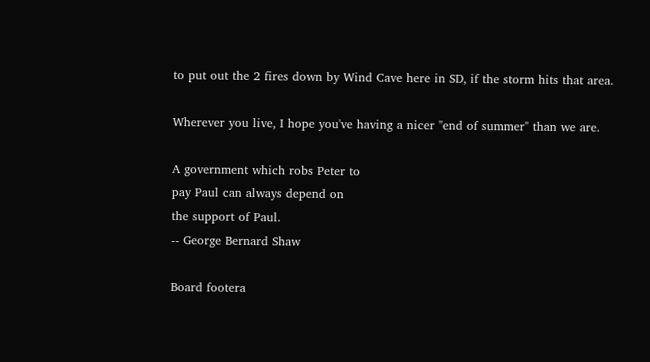to put out the 2 fires down by Wind Cave here in SD, if the storm hits that area.

Wherever you live, I hope you've having a nicer "end of summer" than we are.

A government which robs Peter to
pay Paul can always depend on
the support of Paul.
-- George Bernard Shaw

Board footera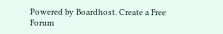Powered by Boardhost. Create a Free Forum